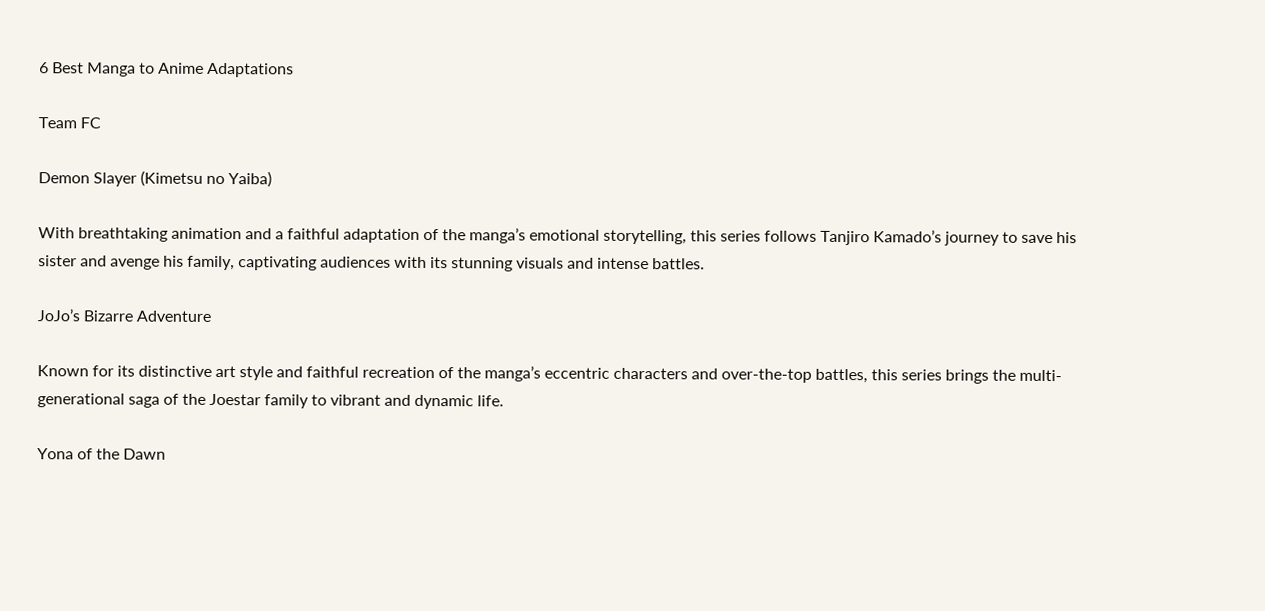6 Best Manga to Anime Adaptations

Team FC

Demon Slayer (Kimetsu no Yaiba)

With breathtaking animation and a faithful adaptation of the manga’s emotional storytelling, this series follows Tanjiro Kamado’s journey to save his sister and avenge his family, captivating audiences with its stunning visuals and intense battles.

JoJo’s Bizarre Adventure

Known for its distinctive art style and faithful recreation of the manga’s eccentric characters and over-the-top battles, this series brings the multi-generational saga of the Joestar family to vibrant and dynamic life.

Yona of the Dawn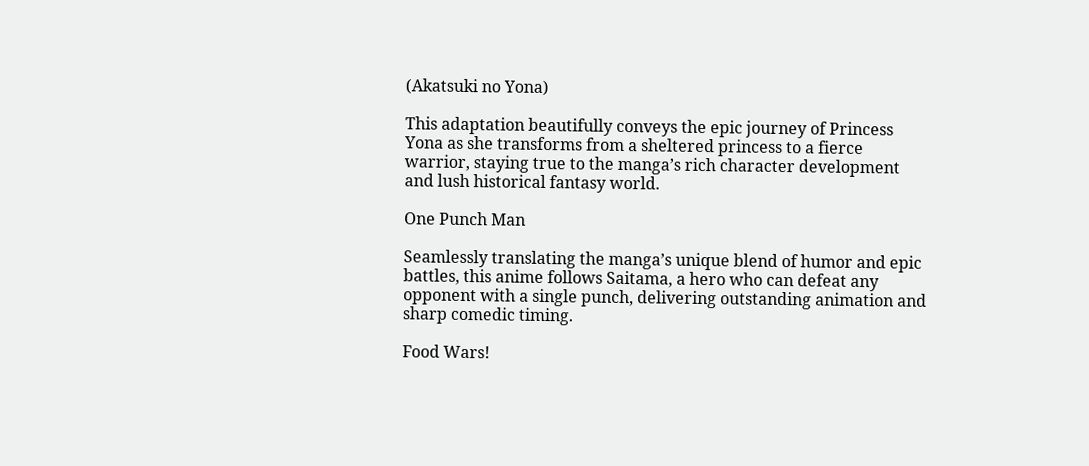(Akatsuki no Yona)

This adaptation beautifully conveys the epic journey of Princess Yona as she transforms from a sheltered princess to a fierce warrior, staying true to the manga’s rich character development and lush historical fantasy world.

One Punch Man

Seamlessly translating the manga’s unique blend of humor and epic battles, this anime follows Saitama, a hero who can defeat any opponent with a single punch, delivering outstanding animation and sharp comedic timing.

Food Wars!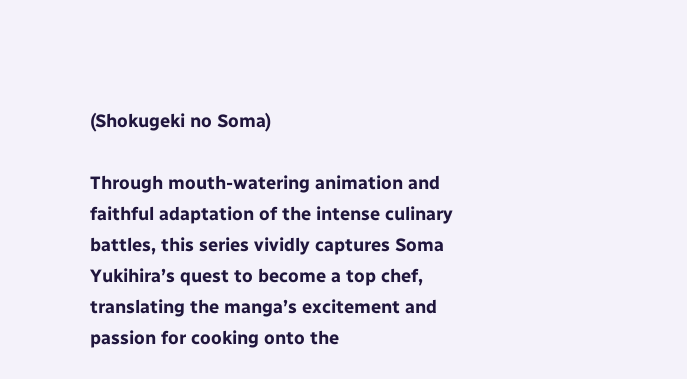(Shokugeki no Soma)

Through mouth-watering animation and faithful adaptation of the intense culinary battles, this series vividly captures Soma Yukihira’s quest to become a top chef, translating the manga’s excitement and passion for cooking onto the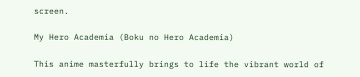screen.

My Hero Academia (Boku no Hero Academia)

This anime masterfully brings to life the vibrant world of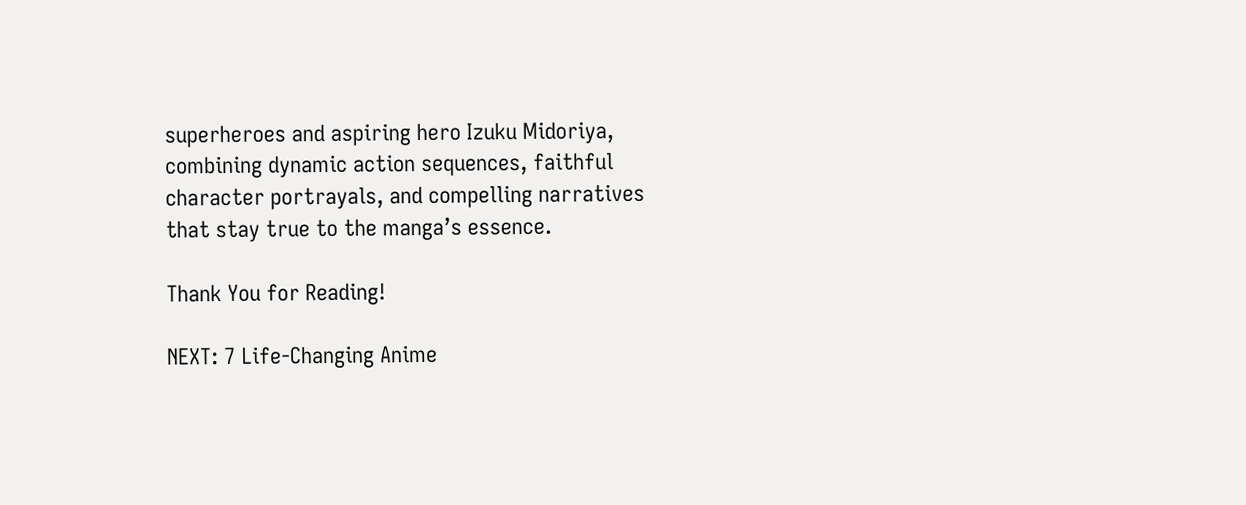superheroes and aspiring hero Izuku Midoriya, combining dynamic action sequences, faithful character portrayals, and compelling narratives that stay true to the manga’s essence.

Thank You for Reading!

NEXT: 7 Life-Changing Anime